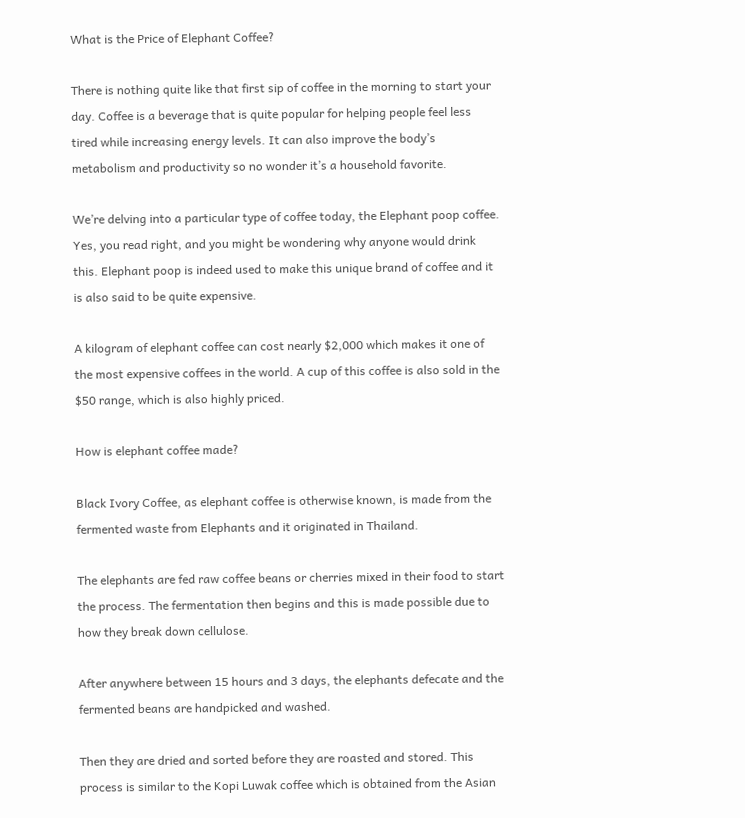What is the Price of Elephant Coffee?

There is nothing quite like that first sip of coffee in the morning to start your day. Coffee is a beverage that is quite popular for helping people feel less tired while increasing energy levels. It can also improve the body’s metabolism and productivity so no wonder it’s a household favorite.

We’re delving into a particular type of coffee today, the Elephant poop coffee. Yes, you read right, and you might be wondering why anyone would drink this. Elephant poop is indeed used to make this unique brand of coffee and it is also said to be quite expensive.

A kilogram of elephant coffee can cost nearly $2,000 which makes it one of the most expensive coffees in the world. A cup of this coffee is also sold in the $50 range, which is also highly priced.

How is elephant coffee made?

Black Ivory Coffee, as elephant coffee is otherwise known, is made from the fermented waste from Elephants and it originated in Thailand.

The elephants are fed raw coffee beans or cherries mixed in their food to start the process. The fermentation then begins and this is made possible due to how they break down cellulose.

After anywhere between 15 hours and 3 days, the elephants defecate and the fermented beans are handpicked and washed.

Then they are dried and sorted before they are roasted and stored. This process is similar to the Kopi Luwak coffee which is obtained from the Asian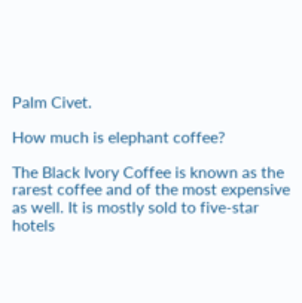Palm Civet.

How much is elephant coffee?

The Black Ivory Coffee is known as the rarest coffee and of the most expensive as well. It is mostly sold to five-star hotels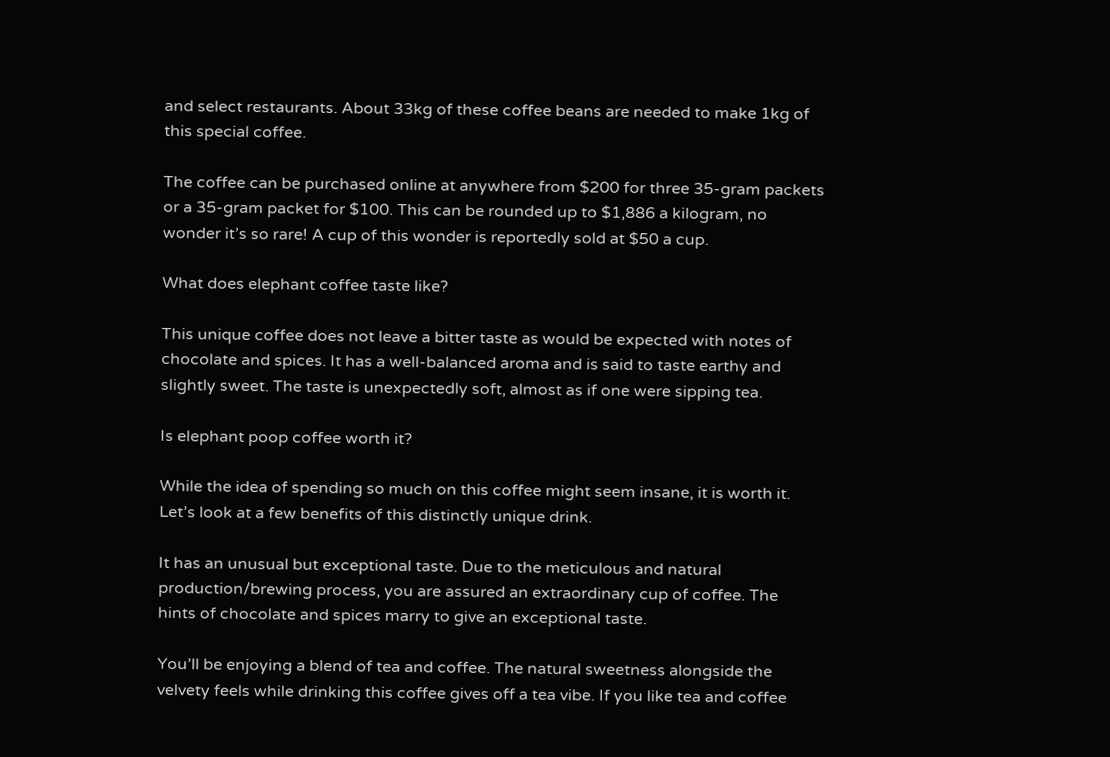and select restaurants. About 33kg of these coffee beans are needed to make 1kg of this special coffee.

The coffee can be purchased online at anywhere from $200 for three 35-gram packets or a 35-gram packet for $100. This can be rounded up to $1,886 a kilogram, no wonder it’s so rare! A cup of this wonder is reportedly sold at $50 a cup.

What does elephant coffee taste like?

This unique coffee does not leave a bitter taste as would be expected with notes of chocolate and spices. It has a well-balanced aroma and is said to taste earthy and slightly sweet. The taste is unexpectedly soft, almost as if one were sipping tea.

Is elephant poop coffee worth it?

While the idea of spending so much on this coffee might seem insane, it is worth it. Let’s look at a few benefits of this distinctly unique drink.

It has an unusual but exceptional taste. Due to the meticulous and natural production/brewing process, you are assured an extraordinary cup of coffee. The hints of chocolate and spices marry to give an exceptional taste.

You’ll be enjoying a blend of tea and coffee. The natural sweetness alongside the velvety feels while drinking this coffee gives off a tea vibe. If you like tea and coffee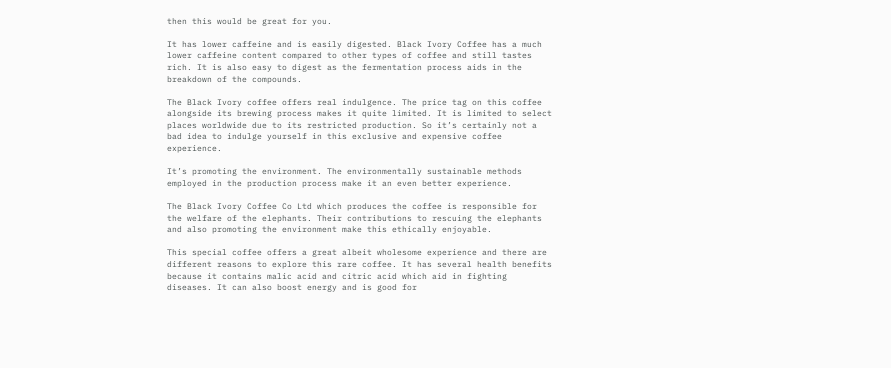then this would be great for you.

It has lower caffeine and is easily digested. Black Ivory Coffee has a much lower caffeine content compared to other types of coffee and still tastes rich. It is also easy to digest as the fermentation process aids in the breakdown of the compounds.

The Black Ivory coffee offers real indulgence. The price tag on this coffee alongside its brewing process makes it quite limited. It is limited to select places worldwide due to its restricted production. So it’s certainly not a bad idea to indulge yourself in this exclusive and expensive coffee experience.

It’s promoting the environment. The environmentally sustainable methods employed in the production process make it an even better experience.

The Black Ivory Coffee Co Ltd which produces the coffee is responsible for the welfare of the elephants. Their contributions to rescuing the elephants and also promoting the environment make this ethically enjoyable.

This special coffee offers a great albeit wholesome experience and there are different reasons to explore this rare coffee. It has several health benefits because it contains malic acid and citric acid which aid in fighting diseases. It can also boost energy and is good for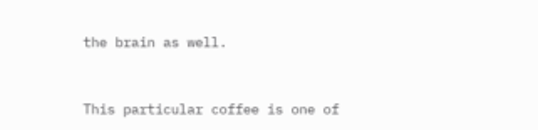the brain as well.


This particular coffee is one of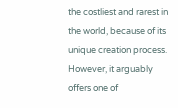the costliest and rarest in the world, because of its unique creation process. However, it arguably offers one of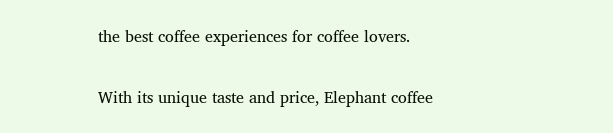the best coffee experiences for coffee lovers.

With its unique taste and price, Elephant coffee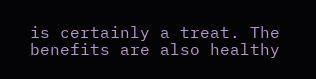is certainly a treat. The benefits are also healthy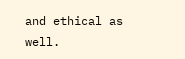and ethical as well.